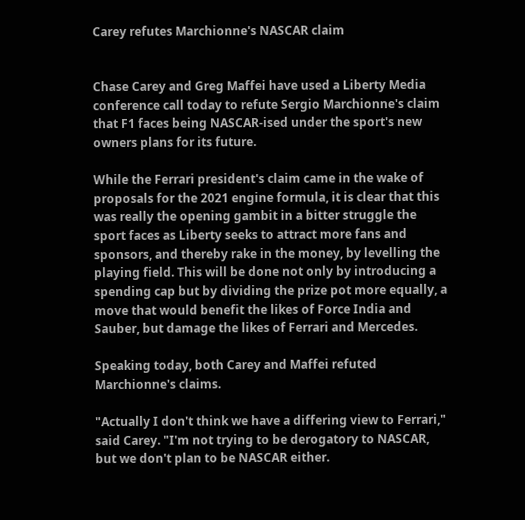Carey refutes Marchionne's NASCAR claim


Chase Carey and Greg Maffei have used a Liberty Media conference call today to refute Sergio Marchionne's claim that F1 faces being NASCAR-ised under the sport's new owners plans for its future.

While the Ferrari president's claim came in the wake of proposals for the 2021 engine formula, it is clear that this was really the opening gambit in a bitter struggle the sport faces as Liberty seeks to attract more fans and sponsors, and thereby rake in the money, by levelling the playing field. This will be done not only by introducing a spending cap but by dividing the prize pot more equally, a move that would benefit the likes of Force India and Sauber, but damage the likes of Ferrari and Mercedes.

Speaking today, both Carey and Maffei refuted Marchionne's claims.

"Actually I don't think we have a differing view to Ferrari," said Carey. "I'm not trying to be derogatory to NASCAR, but we don't plan to be NASCAR either.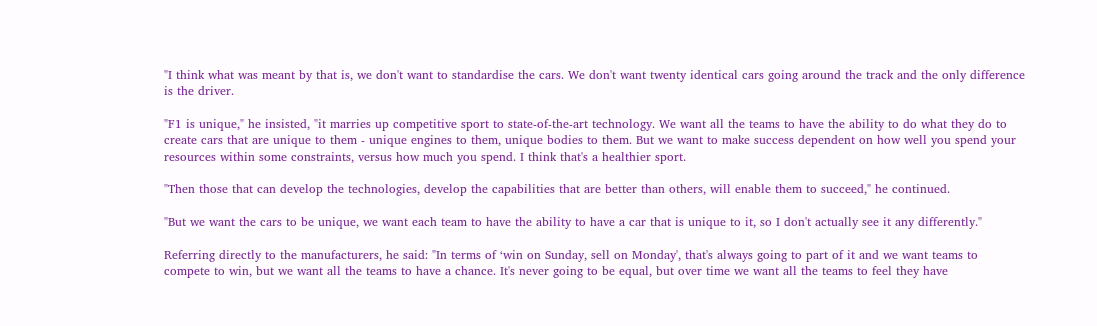"I think what was meant by that is, we don't want to standardise the cars. We don't want twenty identical cars going around the track and the only difference is the driver.

"F1 is unique," he insisted, "it marries up competitive sport to state-of-the-art technology. We want all the teams to have the ability to do what they do to create cars that are unique to them - unique engines to them, unique bodies to them. But we want to make success dependent on how well you spend your resources within some constraints, versus how much you spend. I think that's a healthier sport.

"Then those that can develop the technologies, develop the capabilities that are better than others, will enable them to succeed," he continued.

"But we want the cars to be unique, we want each team to have the ability to have a car that is unique to it, so I don't actually see it any differently."

Referring directly to the manufacturers, he said: "In terms of ‘win on Sunday, sell on Monday', that's always going to part of it and we want teams to compete to win, but we want all the teams to have a chance. It's never going to be equal, but over time we want all the teams to feel they have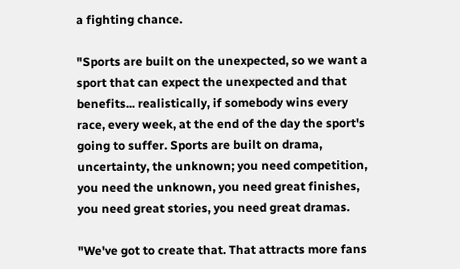a fighting chance.

"Sports are built on the unexpected, so we want a sport that can expect the unexpected and that benefits... realistically, if somebody wins every race, every week, at the end of the day the sport's going to suffer. Sports are built on drama, uncertainty, the unknown; you need competition, you need the unknown, you need great finishes, you need great stories, you need great dramas.

"We've got to create that. That attracts more fans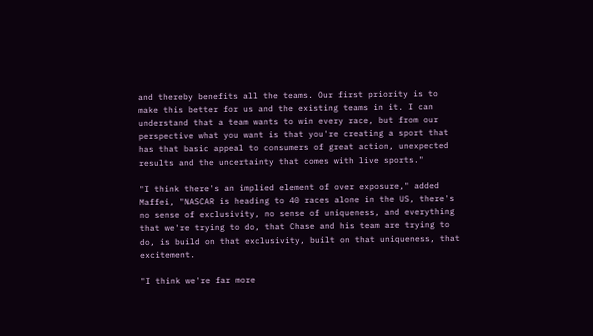and thereby benefits all the teams. Our first priority is to make this better for us and the existing teams in it. I can understand that a team wants to win every race, but from our perspective what you want is that you're creating a sport that has that basic appeal to consumers of great action, unexpected results and the uncertainty that comes with live sports."

"I think there's an implied element of over exposure," added Maffei, "NASCAR is heading to 40 races alone in the US, there's no sense of exclusivity, no sense of uniqueness, and everything that we're trying to do, that Chase and his team are trying to do, is build on that exclusivity, built on that uniqueness, that excitement.

"I think we're far more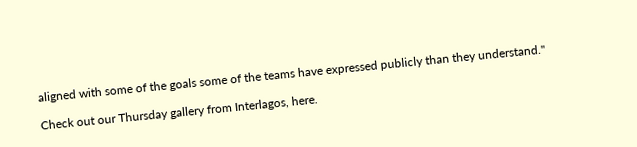aligned with some of the goals some of the teams have expressed publicly than they understand."

Check out our Thursday gallery from Interlagos, here.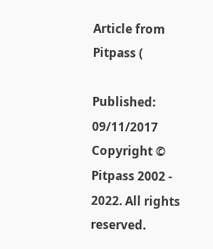Article from Pitpass (

Published: 09/11/2017
Copyright © Pitpass 2002 - 2022. All rights reserved.